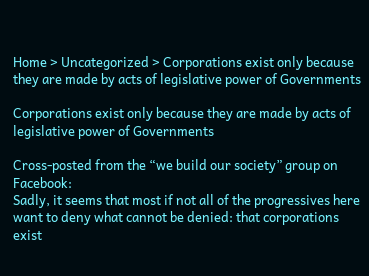Home > Uncategorized > Corporations exist only because they are made by acts of legislative power of Governments

Corporations exist only because they are made by acts of legislative power of Governments

Cross-posted from the “we build our society” group on Facebook:
Sadly, it seems that most if not all of the progressives here want to deny what cannot be denied: that corporations exist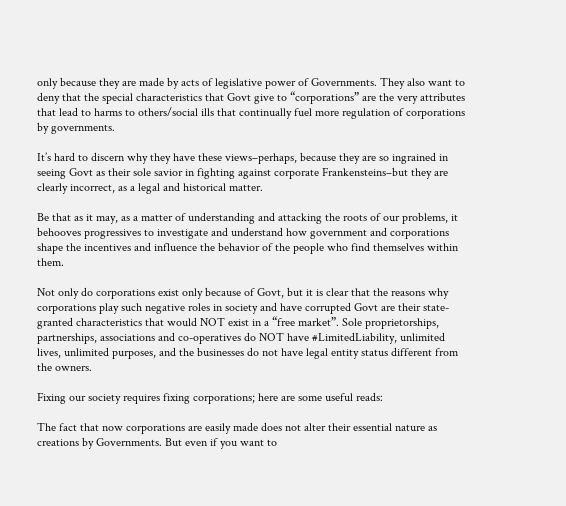only because they are made by acts of legislative power of Governments. They also want to deny that the special characteristics that Govt give to “corporations” are the very attributes that lead to harms to others/social ills that continually fuel more regulation of corporations by governments.

It’s hard to discern why they have these views–perhaps, because they are so ingrained in seeing Govt as their sole savior in fighting against corporate Frankensteins–but they are clearly incorrect, as a legal and historical matter.

Be that as it may, as a matter of understanding and attacking the roots of our problems, it behooves progressives to investigate and understand how government and corporations shape the incentives and influence the behavior of the people who find themselves within them.

Not only do corporations exist only because of Govt, but it is clear that the reasons why corporations play such negative roles in society and have corrupted Govt are their state-granted characteristics that would NOT exist in a “free market”. Sole proprietorships, partnerships, associations and co-operatives do NOT have #LimitedLiability, unlimited lives, unlimited purposes, and the businesses do not have legal entity status different from the owners.

Fixing our society requires fixing corporations; here are some useful reads:

The fact that now corporations are easily made does not alter their essential nature as creations by Governments. But even if you want to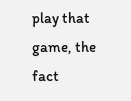play that game, the fact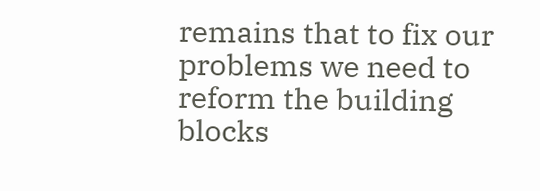remains that to fix our problems we need to reform the building blocks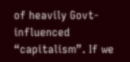of heavily Govt-influenced “capitalism”. If we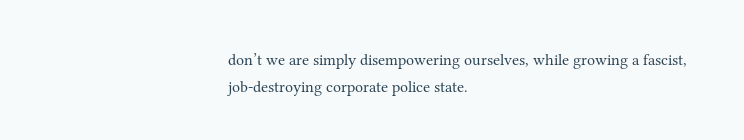don’t we are simply disempowering ourselves, while growing a fascist, job-destroying corporate police state.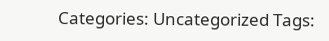Categories: Uncategorized Tags: